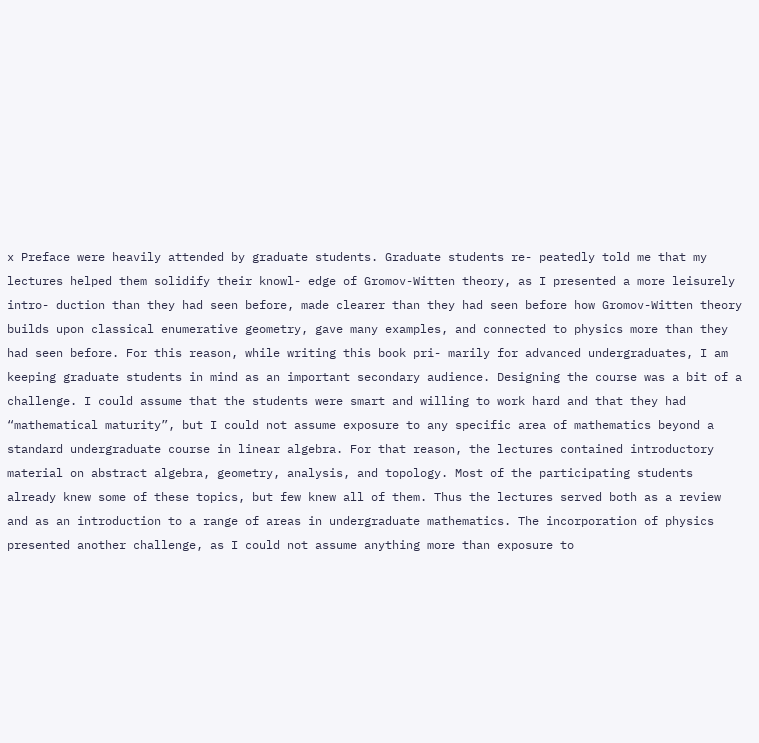x Preface were heavily attended by graduate students. Graduate students re- peatedly told me that my lectures helped them solidify their knowl- edge of Gromov-Witten theory, as I presented a more leisurely intro- duction than they had seen before, made clearer than they had seen before how Gromov-Witten theory builds upon classical enumerative geometry, gave many examples, and connected to physics more than they had seen before. For this reason, while writing this book pri- marily for advanced undergraduates, I am keeping graduate students in mind as an important secondary audience. Designing the course was a bit of a challenge. I could assume that the students were smart and willing to work hard and that they had “mathematical maturity”, but I could not assume exposure to any specific area of mathematics beyond a standard undergraduate course in linear algebra. For that reason, the lectures contained introductory material on abstract algebra, geometry, analysis, and topology. Most of the participating students already knew some of these topics, but few knew all of them. Thus the lectures served both as a review and as an introduction to a range of areas in undergraduate mathematics. The incorporation of physics presented another challenge, as I could not assume anything more than exposure to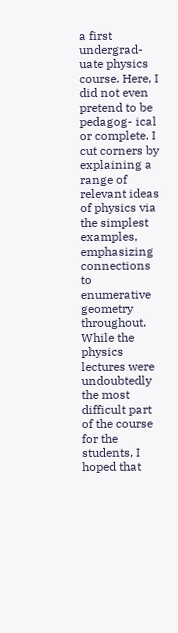a first undergrad- uate physics course. Here, I did not even pretend to be pedagog- ical or complete. I cut corners by explaining a range of relevant ideas of physics via the simplest examples, emphasizing connections to enumerative geometry throughout. While the physics lectures were undoubtedly the most difficult part of the course for the students, I hoped that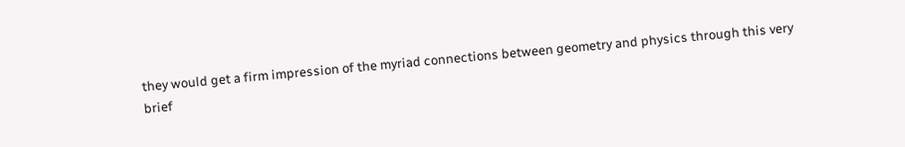they would get a firm impression of the myriad connections between geometry and physics through this very brief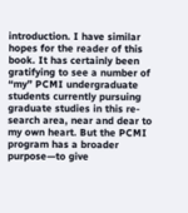introduction. I have similar hopes for the reader of this book. It has certainly been gratifying to see a number of “my” PCMI undergraduate students currently pursuing graduate studies in this re- search area, near and dear to my own heart. But the PCMI program has a broader purpose—to give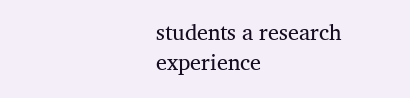students a research experience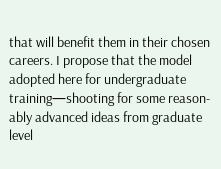that will benefit them in their chosen careers. I propose that the model adopted here for undergraduate training—shooting for some reason- ably advanced ideas from graduate level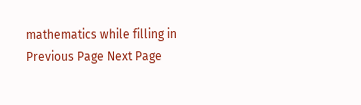mathematics while filling in
Previous Page Next Page